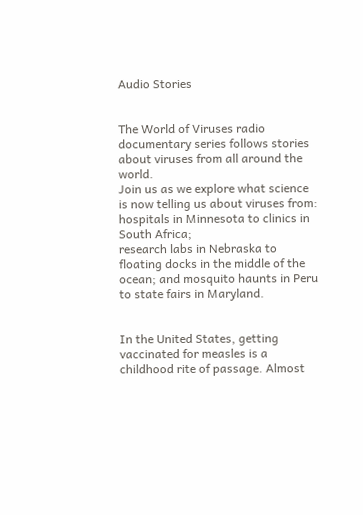Audio Stories


The World of Viruses radio documentary series follows stories about viruses from all around the world.
Join us as we explore what science is now telling us about viruses from: hospitals in Minnesota to clinics in South Africa;
research labs in Nebraska to floating docks in the middle of the ocean; and mosquito haunts in Peru to state fairs in Maryland.


In the United States, getting vaccinated for measles is a childhood rite of passage. Almost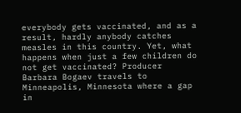everybody gets vaccinated, and as a result, hardly anybody catches measles in this country. Yet, what happens when just a few children do not get vaccinated? Producer Barbara Bogaev travels to Minneapolis, Minnesota where a gap in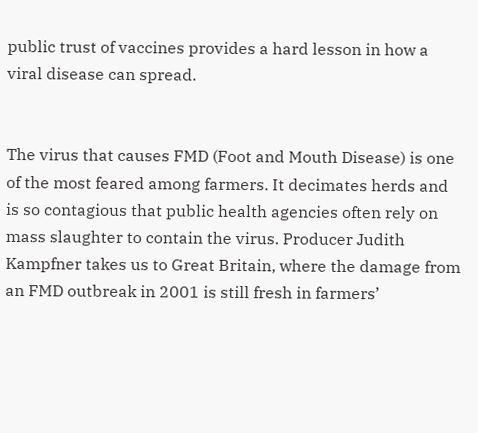public trust of vaccines provides a hard lesson in how a viral disease can spread.


The virus that causes FMD (Foot and Mouth Disease) is one of the most feared among farmers. It decimates herds and is so contagious that public health agencies often rely on mass slaughter to contain the virus. Producer Judith Kampfner takes us to Great Britain, where the damage from an FMD outbreak in 2001 is still fresh in farmers’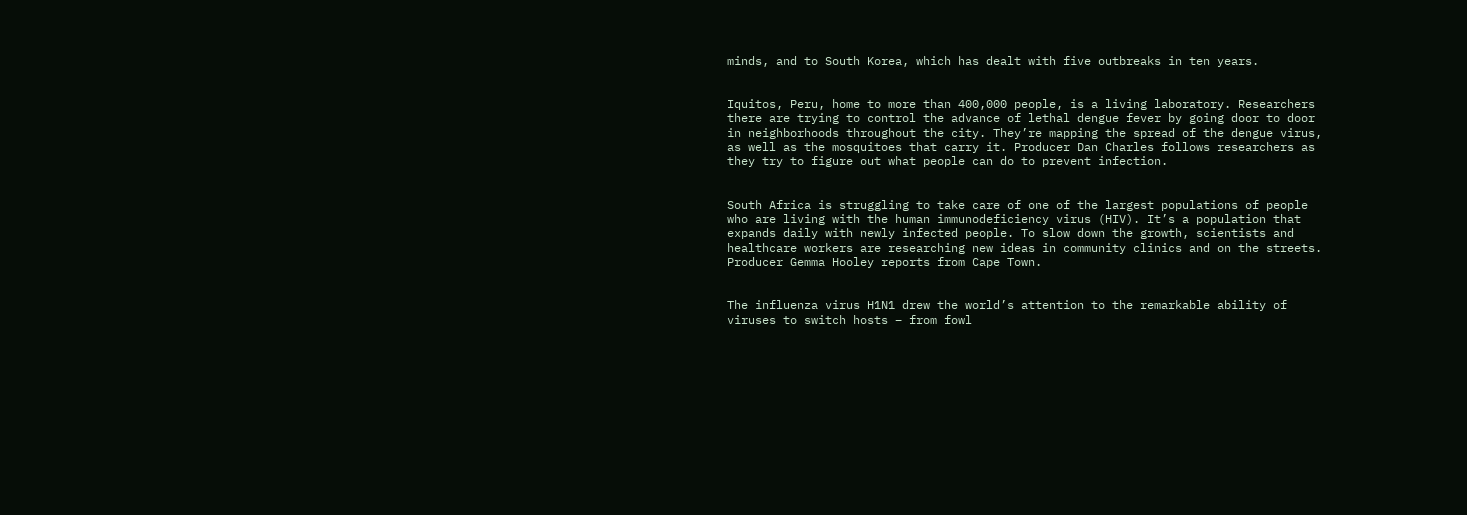minds, and to South Korea, which has dealt with five outbreaks in ten years.


Iquitos, Peru, home to more than 400,000 people, is a living laboratory. Researchers there are trying to control the advance of lethal dengue fever by going door to door in neighborhoods throughout the city. They’re mapping the spread of the dengue virus, as well as the mosquitoes that carry it. Producer Dan Charles follows researchers as they try to figure out what people can do to prevent infection.


South Africa is struggling to take care of one of the largest populations of people who are living with the human immunodeficiency virus (HIV). It’s a population that expands daily with newly infected people. To slow down the growth, scientists and healthcare workers are researching new ideas in community clinics and on the streets. Producer Gemma Hooley reports from Cape Town.


The influenza virus H1N1 drew the world’s attention to the remarkable ability of viruses to switch hosts – from fowl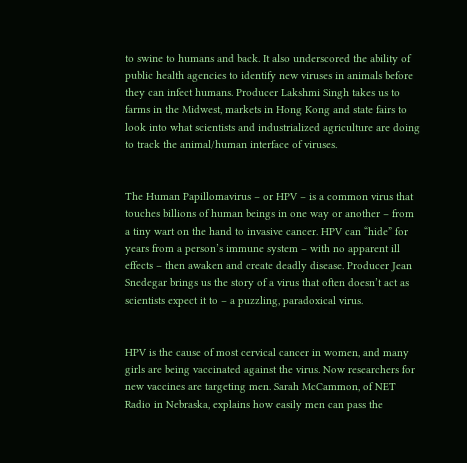to swine to humans and back. It also underscored the ability of public health agencies to identify new viruses in animals before they can infect humans. Producer Lakshmi Singh takes us to farms in the Midwest, markets in Hong Kong and state fairs to look into what scientists and industrialized agriculture are doing to track the animal/human interface of viruses.


The Human Papillomavirus – or HPV – is a common virus that touches billions of human beings in one way or another – from a tiny wart on the hand to invasive cancer. HPV can “hide” for years from a person’s immune system – with no apparent ill effects – then awaken and create deadly disease. Producer Jean Snedegar brings us the story of a virus that often doesn’t act as scientists expect it to – a puzzling, paradoxical virus.


HPV is the cause of most cervical cancer in women, and many girls are being vaccinated against the virus. Now researchers for new vaccines are targeting men. Sarah McCammon, of NET Radio in Nebraska, explains how easily men can pass the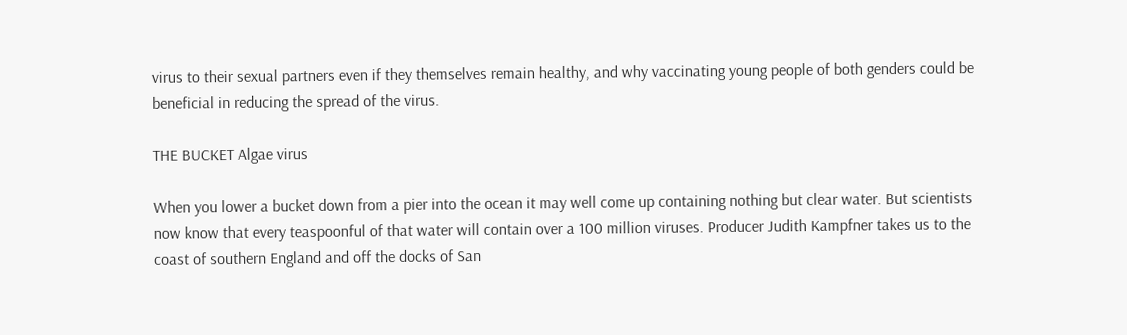virus to their sexual partners even if they themselves remain healthy, and why vaccinating young people of both genders could be beneficial in reducing the spread of the virus.

THE BUCKET Algae virus

When you lower a bucket down from a pier into the ocean it may well come up containing nothing but clear water. But scientists now know that every teaspoonful of that water will contain over a 100 million viruses. Producer Judith Kampfner takes us to the coast of southern England and off the docks of San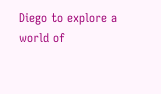Diego to explore a world of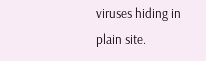viruses hiding in plain site.